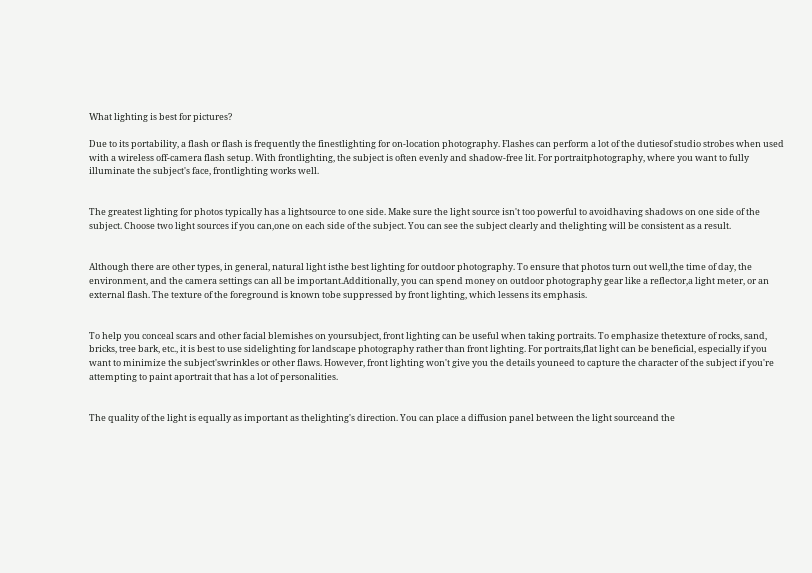What lighting is best for pictures?

Due to its portability, a flash or flash is frequently the finestlighting for on-location photography. Flashes can perform a lot of the dutiesof studio strobes when used with a wireless off-camera flash setup. With frontlighting, the subject is often evenly and shadow-free lit. For portraitphotography, where you want to fully illuminate the subject's face, frontlighting works well.


The greatest lighting for photos typically has a lightsource to one side. Make sure the light source isn't too powerful to avoidhaving shadows on one side of the subject. Choose two light sources if you can,one on each side of the subject. You can see the subject clearly and thelighting will be consistent as a result.


Although there are other types, in general, natural light isthe best lighting for outdoor photography. To ensure that photos turn out well,the time of day, the environment, and the camera settings can all be important.Additionally, you can spend money on outdoor photography gear like a reflector,a light meter, or an external flash. The texture of the foreground is known tobe suppressed by front lighting, which lessens its emphasis.


To help you conceal scars and other facial blemishes on yoursubject, front lighting can be useful when taking portraits. To emphasize thetexture of rocks, sand, bricks, tree bark, etc., it is best to use sidelighting for landscape photography rather than front lighting. For portraits,flat light can be beneficial, especially if you want to minimize the subject'swrinkles or other flaws. However, front lighting won't give you the details youneed to capture the character of the subject if you're attempting to paint aportrait that has a lot of personalities.


The quality of the light is equally as important as thelighting's direction. You can place a diffusion panel between the light sourceand the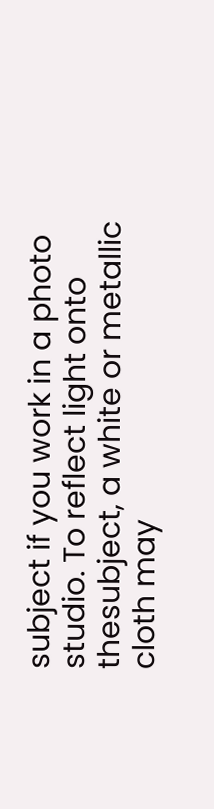subject if you work in a photo studio. To reflect light onto thesubject, a white or metallic cloth may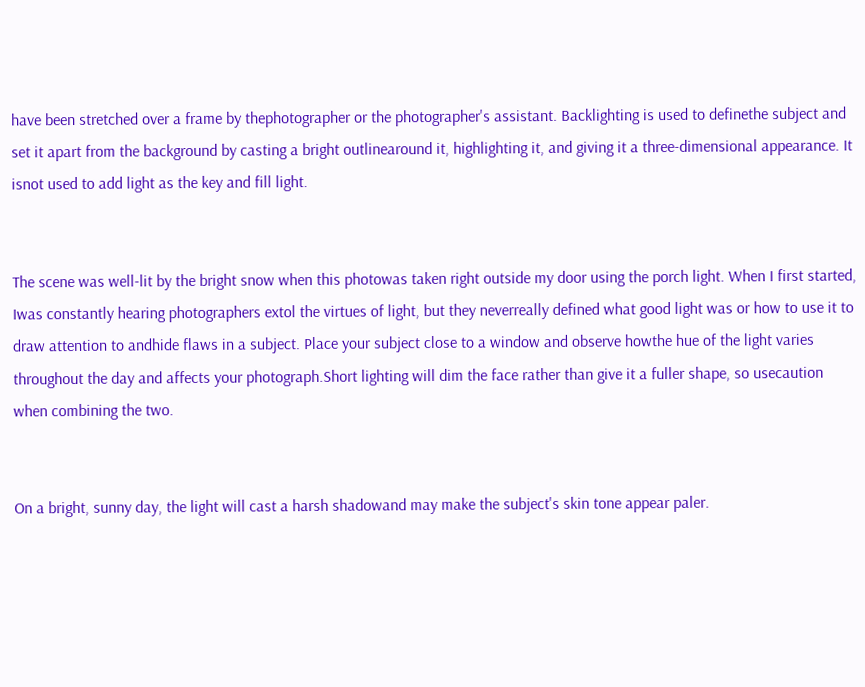have been stretched over a frame by thephotographer or the photographer's assistant. Backlighting is used to definethe subject and set it apart from the background by casting a bright outlinearound it, highlighting it, and giving it a three-dimensional appearance. It isnot used to add light as the key and fill light.


The scene was well-lit by the bright snow when this photowas taken right outside my door using the porch light. When I first started, Iwas constantly hearing photographers extol the virtues of light, but they neverreally defined what good light was or how to use it to draw attention to andhide flaws in a subject. Place your subject close to a window and observe howthe hue of the light varies throughout the day and affects your photograph.Short lighting will dim the face rather than give it a fuller shape, so usecaution when combining the two.


On a bright, sunny day, the light will cast a harsh shadowand may make the subject's skin tone appear paler.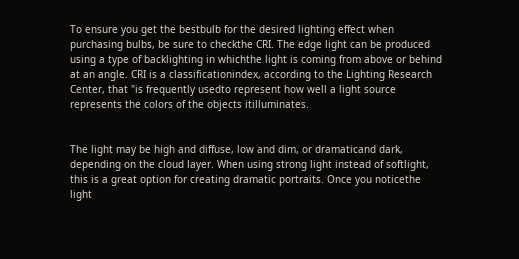To ensure you get the bestbulb for the desired lighting effect when purchasing bulbs, be sure to checkthe CRI. The edge light can be produced using a type of backlighting in whichthe light is coming from above or behind at an angle. CRI is a classificationindex, according to the Lighting Research Center, that "is frequently usedto represent how well a light source represents the colors of the objects itilluminates.


The light may be high and diffuse, low and dim, or dramaticand dark, depending on the cloud layer. When using strong light instead of softlight, this is a great option for creating dramatic portraits. Once you noticethe light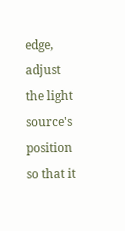edge, adjust the light source's position so that it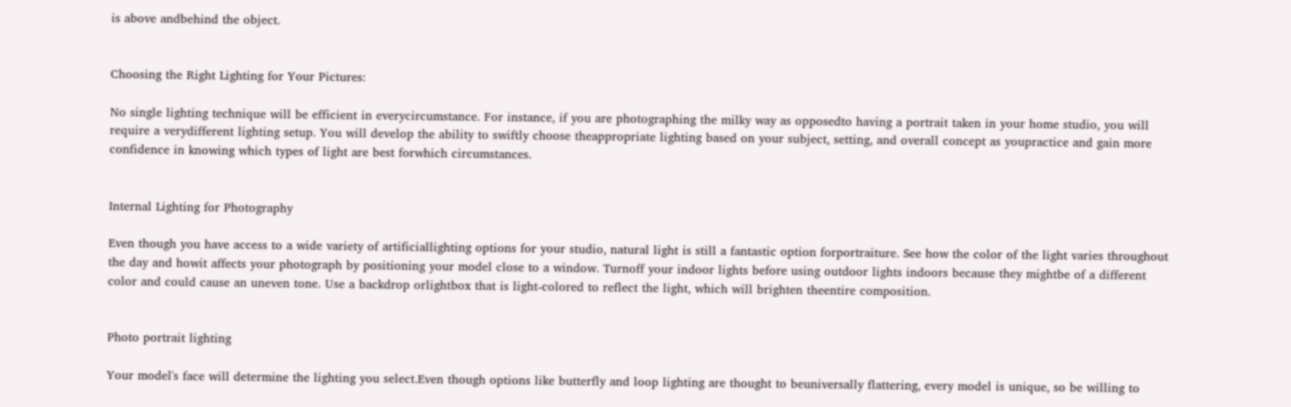is above andbehind the object.


Choosing the Right Lighting for Your Pictures:

No single lighting technique will be efficient in everycircumstance. For instance, if you are photographing the milky way as opposedto having a portrait taken in your home studio, you will require a verydifferent lighting setup. You will develop the ability to swiftly choose theappropriate lighting based on your subject, setting, and overall concept as youpractice and gain more confidence in knowing which types of light are best forwhich circumstances.


Internal Lighting for Photography

Even though you have access to a wide variety of artificiallighting options for your studio, natural light is still a fantastic option forportraiture. See how the color of the light varies throughout the day and howit affects your photograph by positioning your model close to a window. Turnoff your indoor lights before using outdoor lights indoors because they mightbe of a different color and could cause an uneven tone. Use a backdrop orlightbox that is light-colored to reflect the light, which will brighten theentire composition.


Photo portrait lighting

Your model's face will determine the lighting you select.Even though options like butterfly and loop lighting are thought to beuniversally flattering, every model is unique, so be willing to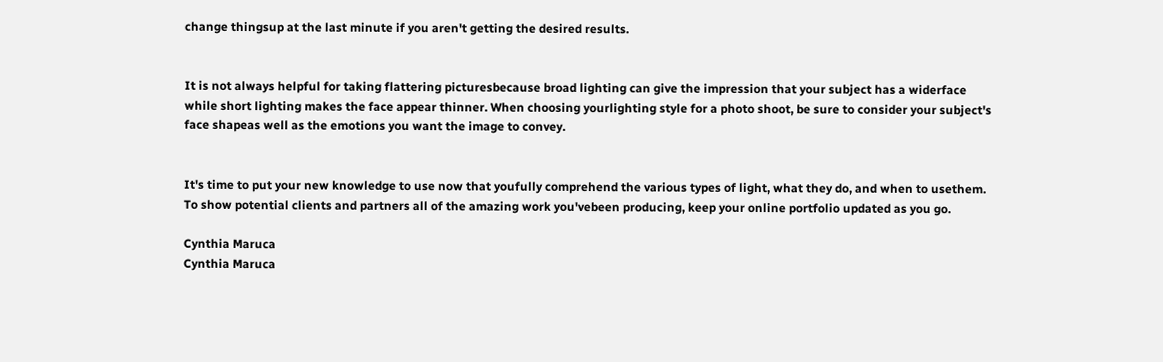change thingsup at the last minute if you aren't getting the desired results.


It is not always helpful for taking flattering picturesbecause broad lighting can give the impression that your subject has a widerface while short lighting makes the face appear thinner. When choosing yourlighting style for a photo shoot, be sure to consider your subject's face shapeas well as the emotions you want the image to convey.


It's time to put your new knowledge to use now that youfully comprehend the various types of light, what they do, and when to usethem. To show potential clients and partners all of the amazing work you'vebeen producing, keep your online portfolio updated as you go.

Cynthia Maruca
Cynthia Maruca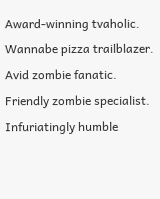Award-winning tvaholic. Wannabe pizza trailblazer. Avid zombie fanatic. Friendly zombie specialist. Infuriatingly humble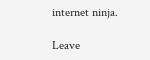internet ninja.

Leave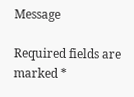Message

Required fields are marked *